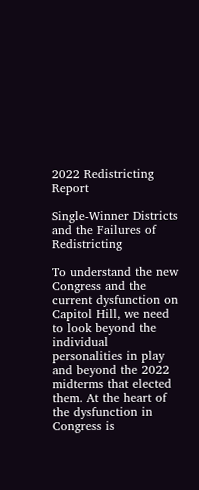2022 Redistricting Report

Single-Winner Districts and the Failures of Redistricting

To understand the new Congress and the current dysfunction on Capitol Hill, we need to look beyond the individual personalities in play and beyond the 2022 midterms that elected them. At the heart of the dysfunction in Congress is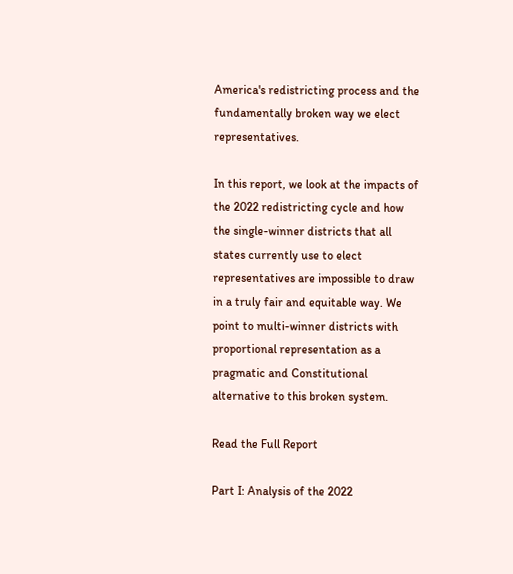America's redistricting process and the fundamentally broken way we elect representatives.

In this report, we look at the impacts of the 2022 redistricting cycle and how the single-winner districts that all states currently use to elect representatives are impossible to draw in a truly fair and equitable way. We point to multi-winner districts with proportional representation as a pragmatic and Constitutional alternative to this broken system.

Read the Full Report

Part I: Analysis of the 2022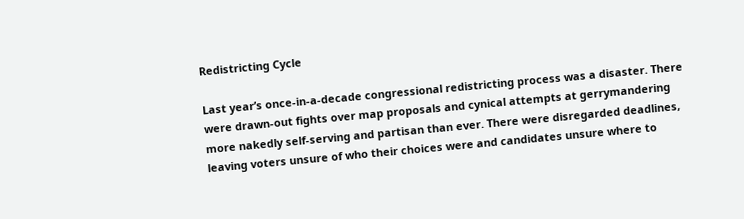Redistricting Cycle

Last year’s once-in-a-decade congressional redistricting process was a disaster. There were drawn-out fights over map proposals and cynical attempts at gerrymandering more nakedly self-serving and partisan than ever. There were disregarded deadlines, leaving voters unsure of who their choices were and candidates unsure where to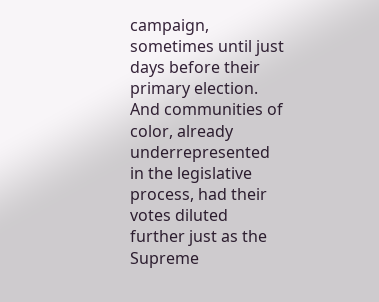campaign, sometimes until just days before their primary election. And communities of color, already underrepresented in the legislative process, had their votes diluted further just as the Supreme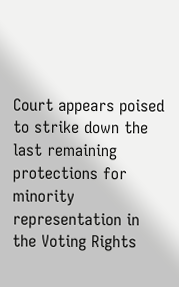Court appears poised to strike down the last remaining protections for minority representation in the Voting Rights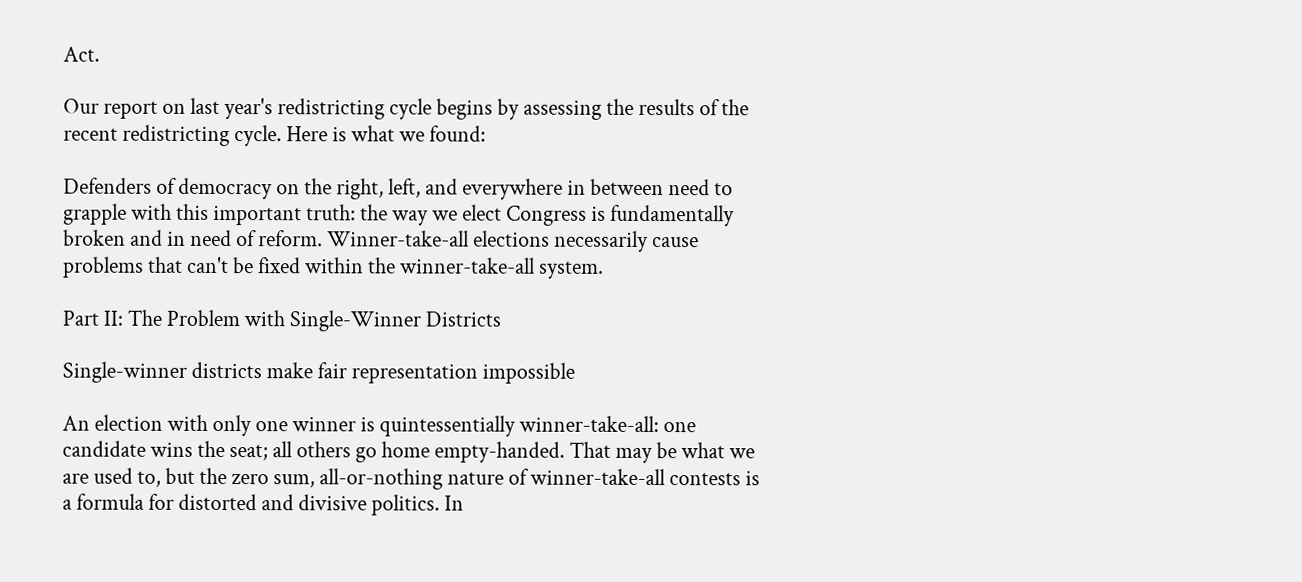Act.

Our report on last year's redistricting cycle begins by assessing the results of the recent redistricting cycle. Here is what we found:

Defenders of democracy on the right, left, and everywhere in between need to grapple with this important truth: the way we elect Congress is fundamentally broken and in need of reform. Winner-take-all elections necessarily cause problems that can't be fixed within the winner-take-all system.

Part II: The Problem with Single-Winner Districts

Single-winner districts make fair representation impossible

An election with only one winner is quintessentially winner-take-all: one candidate wins the seat; all others go home empty-handed. That may be what we are used to, but the zero sum, all-or-nothing nature of winner-take-all contests is a formula for distorted and divisive politics. In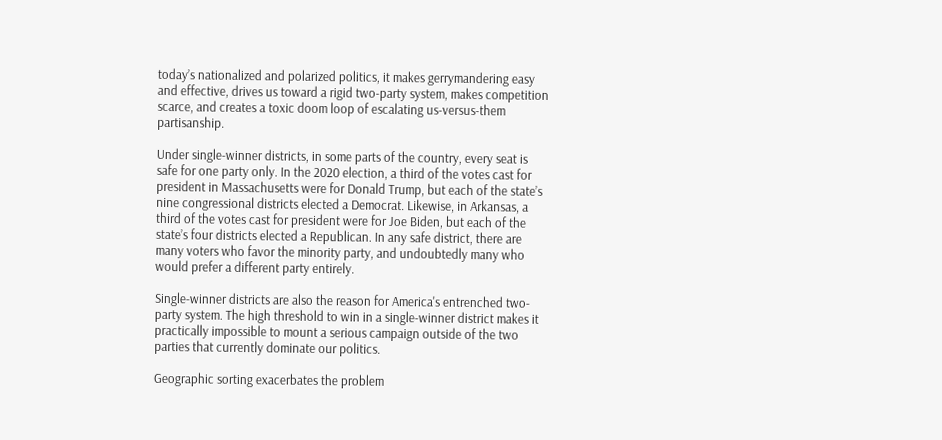today’s nationalized and polarized politics, it makes gerrymandering easy and effective, drives us toward a rigid two-party system, makes competition scarce, and creates a toxic doom loop of escalating us-versus-them partisanship.

Under single-winner districts, in some parts of the country, every seat is safe for one party only. In the 2020 election, a third of the votes cast for president in Massachusetts were for Donald Trump, but each of the state’s nine congressional districts elected a Democrat. Likewise, in Arkansas, a third of the votes cast for president were for Joe Biden, but each of the state’s four districts elected a Republican. In any safe district, there are many voters who favor the minority party, and undoubtedly many who would prefer a different party entirely.

Single-winner districts are also the reason for America's entrenched two-party system. The high threshold to win in a single-winner district makes it practically impossible to mount a serious campaign outside of the two parties that currently dominate our politics.

Geographic sorting exacerbates the problem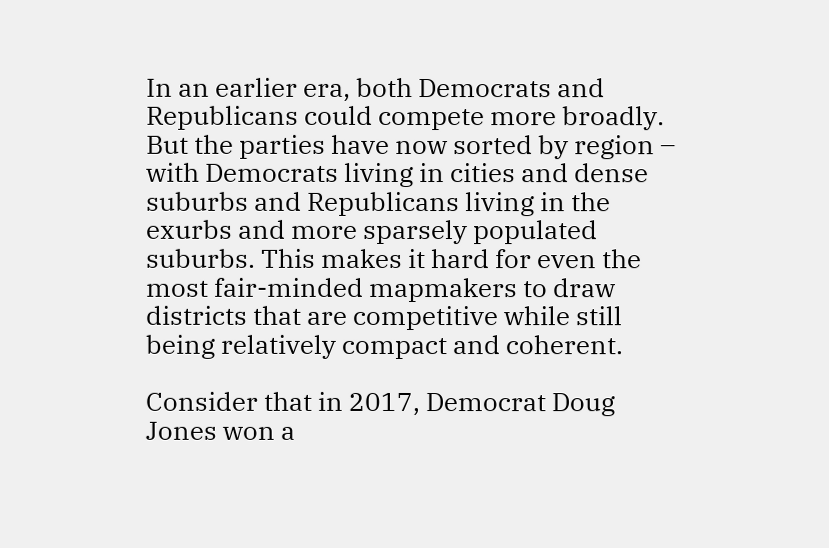In an earlier era, both Democrats and Republicans could compete more broadly. But the parties have now sorted by region – with Democrats living in cities and dense suburbs and Republicans living in the exurbs and more sparsely populated suburbs. This makes it hard for even the most fair-minded mapmakers to draw districts that are competitive while still being relatively compact and coherent.

Consider that in 2017, Democrat Doug Jones won a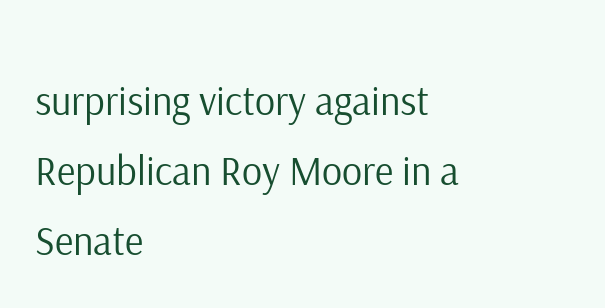surprising victory against Republican Roy Moore in a Senate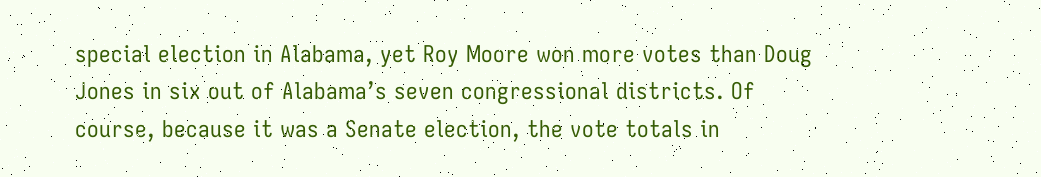special election in Alabama, yet Roy Moore won more votes than Doug Jones in six out of Alabama’s seven congressional districts. Of course, because it was a Senate election, the vote totals in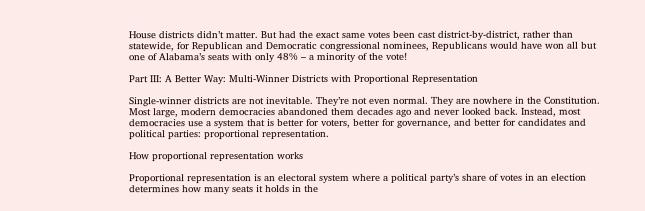House districts didn’t matter. But had the exact same votes been cast district-by-district, rather than statewide, for Republican and Democratic congressional nominees, Republicans would have won all but one of Alabama’s seats with only 48% – a minority of the vote!

Part III: A Better Way: Multi-Winner Districts with Proportional Representation

Single-winner districts are not inevitable. They’re not even normal. They are nowhere in the Constitution. Most large, modern democracies abandoned them decades ago and never looked back. Instead, most democracies use a system that is better for voters, better for governance, and better for candidates and political parties: proportional representation.

How proportional representation works

Proportional representation is an electoral system where a political party’s share of votes in an election determines how many seats it holds in the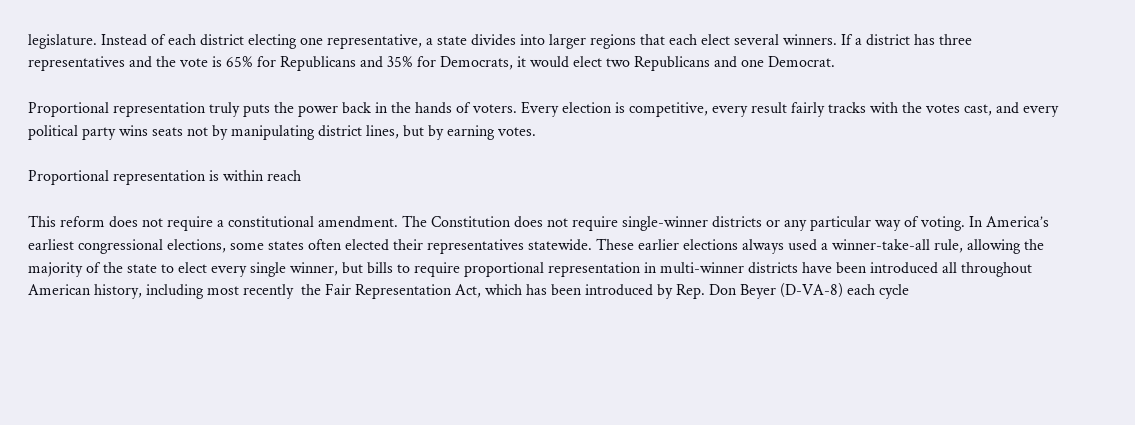legislature. Instead of each district electing one representative, a state divides into larger regions that each elect several winners. If a district has three representatives and the vote is 65% for Republicans and 35% for Democrats, it would elect two Republicans and one Democrat.

Proportional representation truly puts the power back in the hands of voters. Every election is competitive, every result fairly tracks with the votes cast, and every political party wins seats not by manipulating district lines, but by earning votes.

Proportional representation is within reach

This reform does not require a constitutional amendment. The Constitution does not require single-winner districts or any particular way of voting. In America’s earliest congressional elections, some states often elected their representatives statewide. These earlier elections always used a winner-take-all rule, allowing the majority of the state to elect every single winner, but bills to require proportional representation in multi-winner districts have been introduced all throughout American history, including most recently  the Fair Representation Act, which has been introduced by Rep. Don Beyer (D-VA-8) each cycle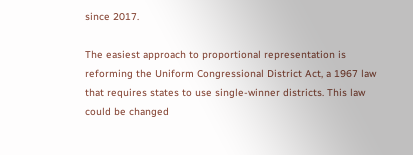since 2017.

The easiest approach to proportional representation is reforming the Uniform Congressional District Act, a 1967 law that requires states to use single-winner districts. This law could be changed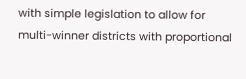with simple legislation to allow for multi-winner districts with proportional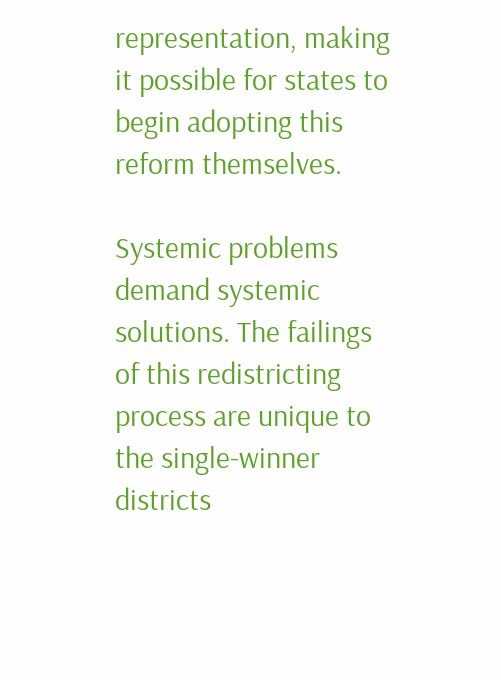representation, making it possible for states to begin adopting this reform themselves.

Systemic problems demand systemic solutions. The failings of this redistricting process are unique to the single-winner districts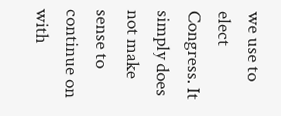we use to elect Congress. It simply does not make sense to continue on with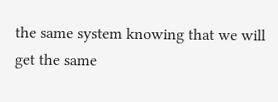the same system knowing that we will get the same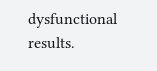dysfunctional results.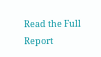Read the Full Report